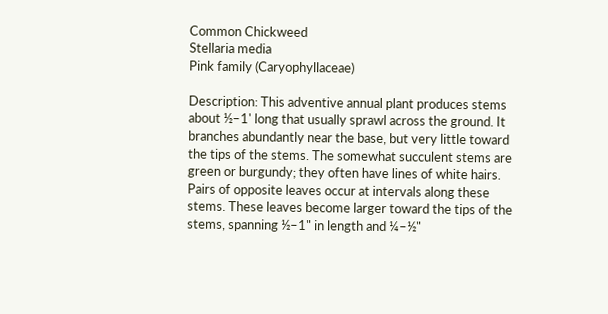Common Chickweed
Stellaria media
Pink family (Caryophyllaceae)

Description: This adventive annual plant produces stems about ½–1' long that usually sprawl across the ground. It branches abundantly near the base, but very little toward the tips of the stems. The somewhat succulent stems are green or burgundy; they often have lines of white hairs. Pairs of opposite leaves occur at intervals along these stems. These leaves become larger toward the tips of the stems, spanning ½–1" in length and ¼–½"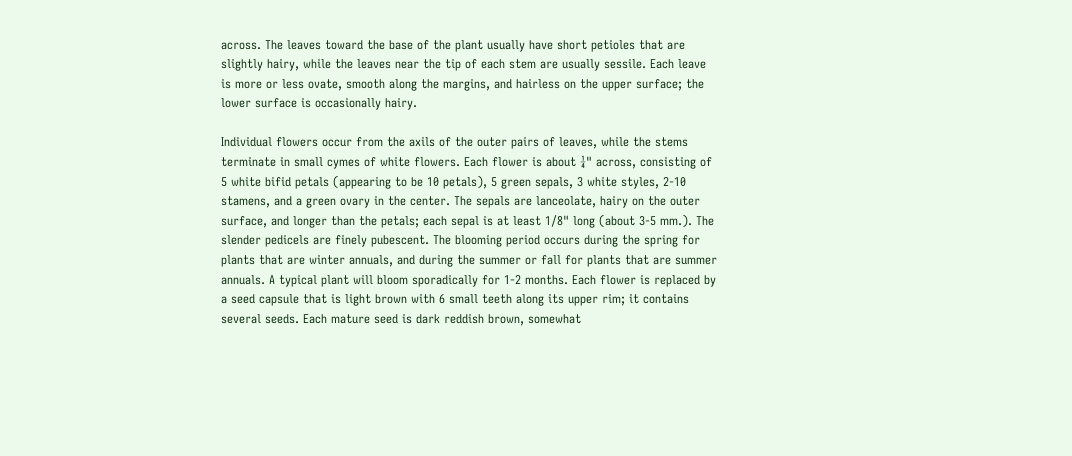across. The leaves toward the base of the plant usually have short petioles that are slightly hairy, while the leaves near the tip of each stem are usually sessile. Each leave is more or less ovate, smooth along the margins, and hairless on the upper surface; the lower surface is occasionally hairy.

Individual flowers occur from the axils of the outer pairs of leaves, while the stems terminate in small cymes of white flowers. Each flower is about ¼" across, consisting of 5 white bifid petals (appearing to be 10 petals), 5 green sepals, 3 white styles, 2-10 stamens, and a green ovary in the center. The sepals are lanceolate, hairy on the outer surface, and longer than the petals; each sepal is at least 1/8" long (about 3-5 mm.). The slender pedicels are finely pubescent. The blooming period occurs during the spring for plants that are winter annuals, and during the summer or fall for plants that are summer annuals. A typical plant will bloom sporadically for 1-2 months. Each flower is replaced by a seed capsule that is light brown with 6 small teeth along its upper rim; it contains several seeds. Each mature seed is dark reddish brown, somewhat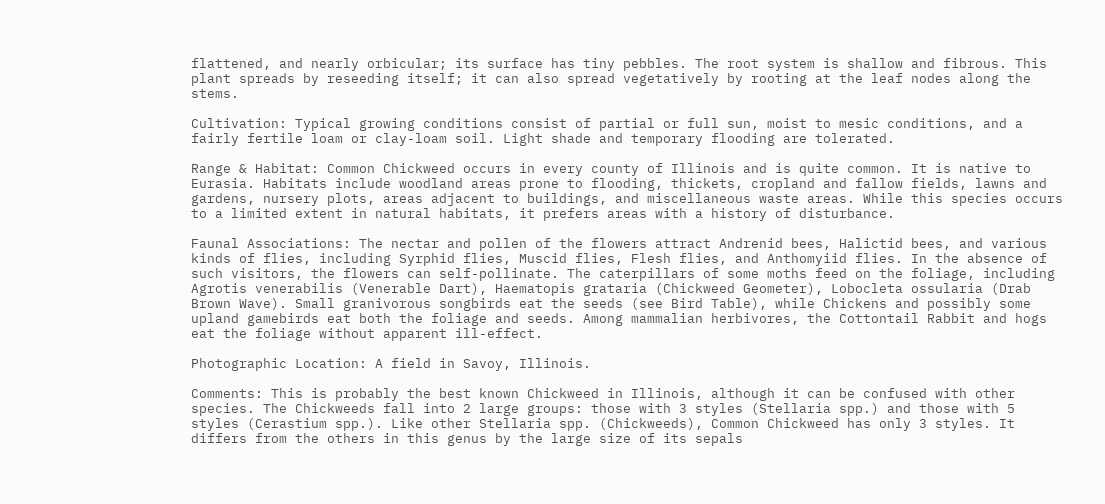flattened, and nearly orbicular; its surface has tiny pebbles. The root system is shallow and fibrous. This plant spreads by reseeding itself; it can also spread vegetatively by rooting at the leaf nodes along the stems.

Cultivation: Typical growing conditions consist of partial or full sun, moist to mesic conditions, and a fairly fertile loam or clay-loam soil. Light shade and temporary flooding are tolerated.

Range & Habitat: Common Chickweed occurs in every county of Illinois and is quite common. It is native to Eurasia. Habitats include woodland areas prone to flooding, thickets, cropland and fallow fields, lawns and gardens, nursery plots, areas adjacent to buildings, and miscellaneous waste areas. While this species occurs to a limited extent in natural habitats, it prefers areas with a history of disturbance.

Faunal Associations: The nectar and pollen of the flowers attract Andrenid bees, Halictid bees, and various kinds of flies, including Syrphid flies, Muscid flies, Flesh flies, and Anthomyiid flies. In the absence of such visitors, the flowers can self-pollinate. The caterpillars of some moths feed on the foliage, including Agrotis venerabilis (Venerable Dart), Haematopis grataria (Chickweed Geometer), Lobocleta ossularia (Drab Brown Wave). Small granivorous songbirds eat the seeds (see Bird Table), while Chickens and possibly some upland gamebirds eat both the foliage and seeds. Among mammalian herbivores, the Cottontail Rabbit and hogs eat the foliage without apparent ill-effect.

Photographic Location: A field in Savoy, Illinois.

Comments: This is probably the best known Chickweed in Illinois, although it can be confused with other species. The Chickweeds fall into 2 large groups: those with 3 styles (Stellaria spp.) and those with 5 styles (Cerastium spp.). Like other Stellaria spp. (Chickweeds), Common Chickweed has only 3 styles. It differs from the others in this genus by the large size of its sepals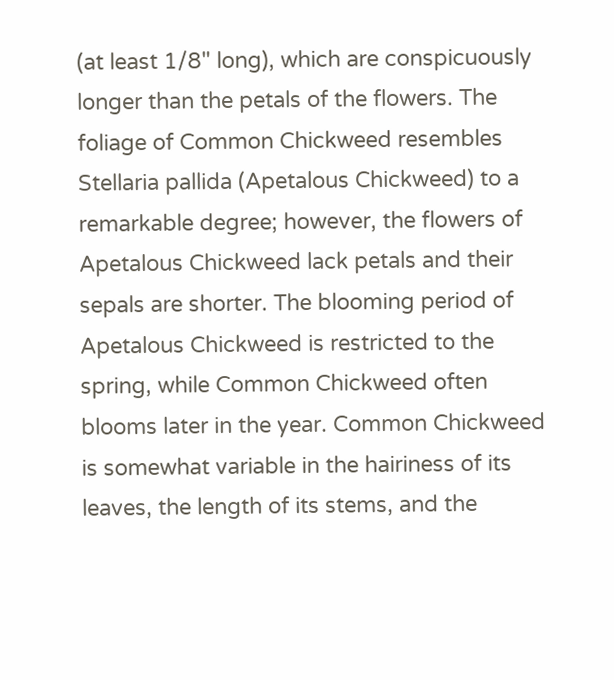(at least 1/8" long), which are conspicuously longer than the petals of the flowers. The foliage of Common Chickweed resembles Stellaria pallida (Apetalous Chickweed) to a remarkable degree; however, the flowers of Apetalous Chickweed lack petals and their sepals are shorter. The blooming period of Apetalous Chickweed is restricted to the spring, while Common Chickweed often blooms later in the year. Common Chickweed is somewhat variable in the hairiness of its leaves, the length of its stems, and the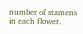number of stamens in each flower.